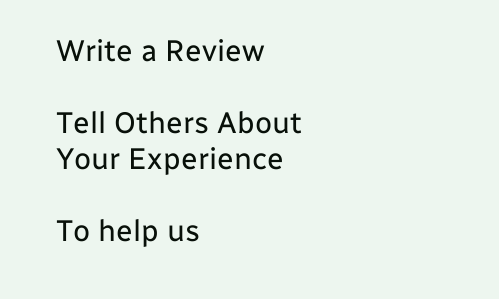Write a Review

Tell Others About Your Experience

To help us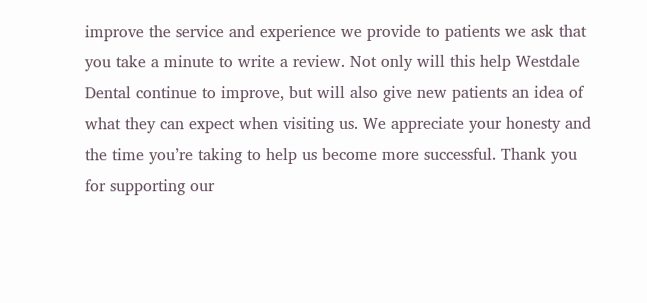improve the service and experience we provide to patients we ask that you take a minute to write a review. Not only will this help Westdale Dental continue to improve, but will also give new patients an idea of what they can expect when visiting us. We appreciate your honesty and the time you’re taking to help us become more successful. Thank you for supporting our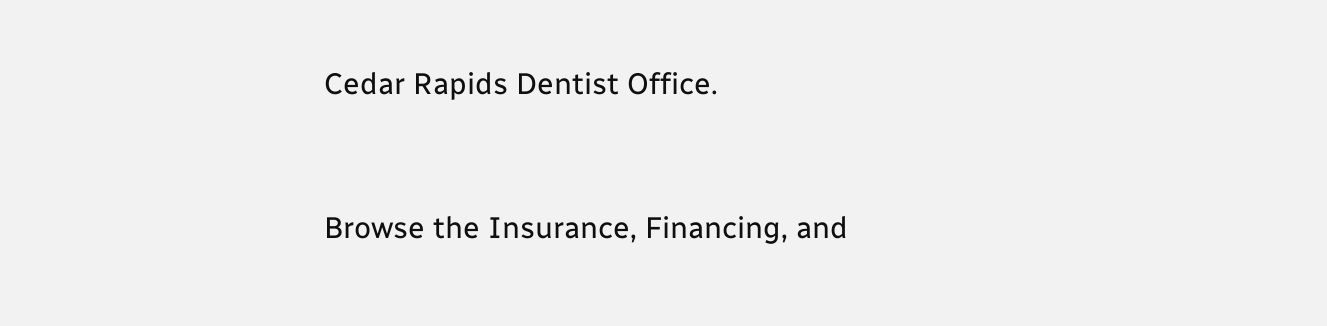Cedar Rapids Dentist Office.


Browse the Insurance, Financing, and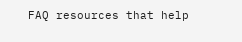FAQ resources that help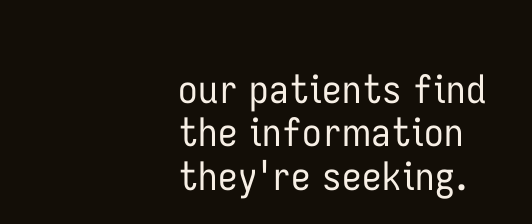our patients find the information they're seeking.